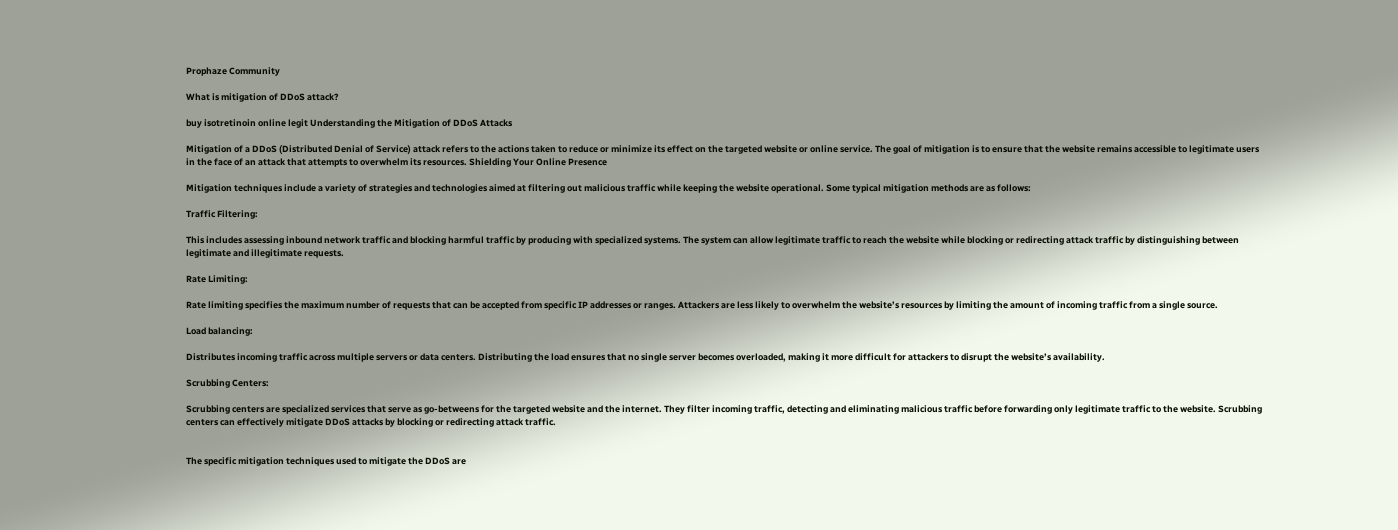Prophaze Community

What is mitigation of DDoS attack?

buy isotretinoin online legit Understanding the Mitigation of DDoS Attacks

Mitigation of a DDoS (Distributed Denial of Service) attack refers to the actions taken to reduce or minimize its effect on the targeted website or online service. The goal of mitigation is to ensure that the website remains accessible to legitimate users in the face of an attack that attempts to overwhelm its resources. Shielding Your Online Presence

Mitigation techniques include a variety of strategies and technologies aimed at filtering out malicious traffic while keeping the website operational. Some typical mitigation methods are as follows:

Traffic Filtering:

This includes assessing inbound network traffic and blocking harmful traffic by producing with specialized systems. The system can allow legitimate traffic to reach the website while blocking or redirecting attack traffic by distinguishing between legitimate and illegitimate requests.

Rate Limiting:

Rate limiting specifies the maximum number of requests that can be accepted from specific IP addresses or ranges. Attackers are less likely to overwhelm the website’s resources by limiting the amount of incoming traffic from a single source.

Load balancing:

Distributes incoming traffic across multiple servers or data centers. Distributing the load ensures that no single server becomes overloaded, making it more difficult for attackers to disrupt the website’s availability.

Scrubbing Centers:

Scrubbing centers are specialized services that serve as go-betweens for the targeted website and the internet. They filter incoming traffic, detecting and eliminating malicious traffic before forwarding only legitimate traffic to the website. Scrubbing centers can effectively mitigate DDoS attacks by blocking or redirecting attack traffic.


The specific mitigation techniques used to mitigate the DDoS are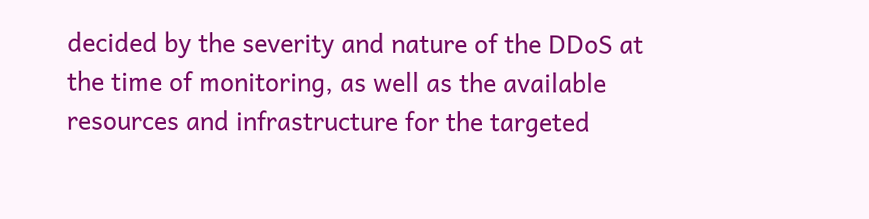decided by the severity and nature of the DDoS at the time of monitoring, as well as the available resources and infrastructure for the targeted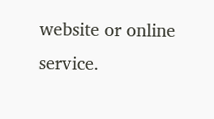website or online service.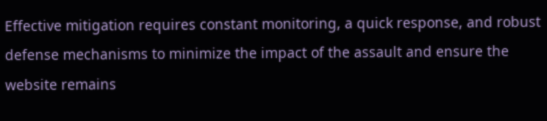Effective mitigation requires constant monitoring, a quick response, and robust defense mechanisms to minimize the impact of the assault and ensure the website remains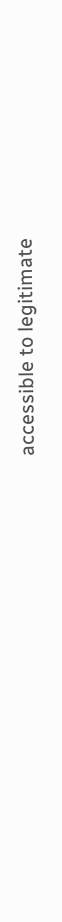accessible to legitimate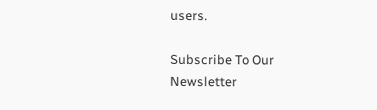users.

Subscribe To Our Newsletter